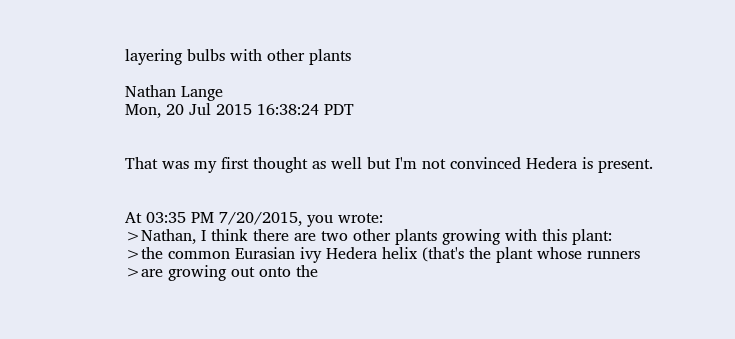layering bulbs with other plants

Nathan Lange
Mon, 20 Jul 2015 16:38:24 PDT


That was my first thought as well but I'm not convinced Hedera is present.


At 03:35 PM 7/20/2015, you wrote:
>Nathan, I think there are two other plants growing with this plant:
>the common Eurasian ivy Hedera helix (that's the plant whose runners
>are growing out onto the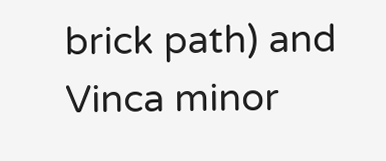brick path) and Vinca minor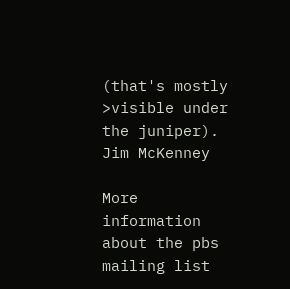(that's mostly
>visible under the juniper).  Jim McKenney

More information about the pbs mailing list